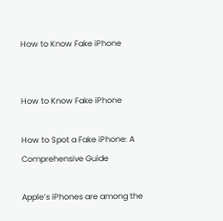How to Know Fake iPhone


How to Know Fake iPhone

How to Spot a Fake iPhone: A Comprehensive Guide

Apple’s iPhones are among the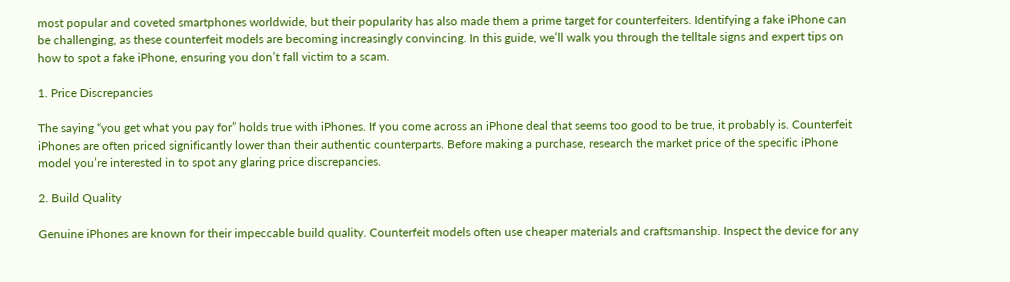most popular and coveted smartphones worldwide, but their popularity has also made them a prime target for counterfeiters. Identifying a fake iPhone can be challenging, as these counterfeit models are becoming increasingly convincing. In this guide, we’ll walk you through the telltale signs and expert tips on how to spot a fake iPhone, ensuring you don’t fall victim to a scam.

1. Price Discrepancies

The saying “you get what you pay for” holds true with iPhones. If you come across an iPhone deal that seems too good to be true, it probably is. Counterfeit iPhones are often priced significantly lower than their authentic counterparts. Before making a purchase, research the market price of the specific iPhone model you’re interested in to spot any glaring price discrepancies.

2. Build Quality

Genuine iPhones are known for their impeccable build quality. Counterfeit models often use cheaper materials and craftsmanship. Inspect the device for any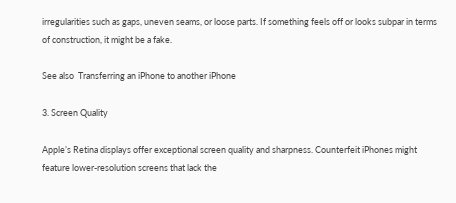irregularities such as gaps, uneven seams, or loose parts. If something feels off or looks subpar in terms of construction, it might be a fake.

See also  Transferring an iPhone to another iPhone

3. Screen Quality

Apple’s Retina displays offer exceptional screen quality and sharpness. Counterfeit iPhones might feature lower-resolution screens that lack the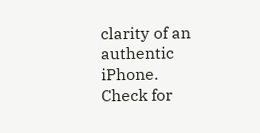clarity of an authentic iPhone. Check for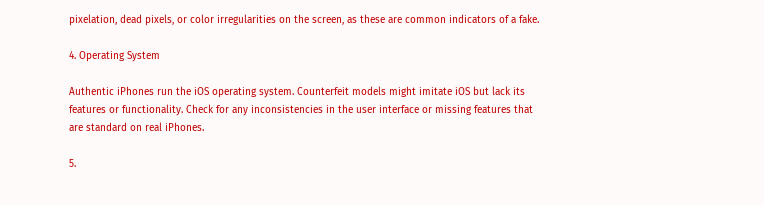pixelation, dead pixels, or color irregularities on the screen, as these are common indicators of a fake.

4. Operating System

Authentic iPhones run the iOS operating system. Counterfeit models might imitate iOS but lack its features or functionality. Check for any inconsistencies in the user interface or missing features that are standard on real iPhones.

5.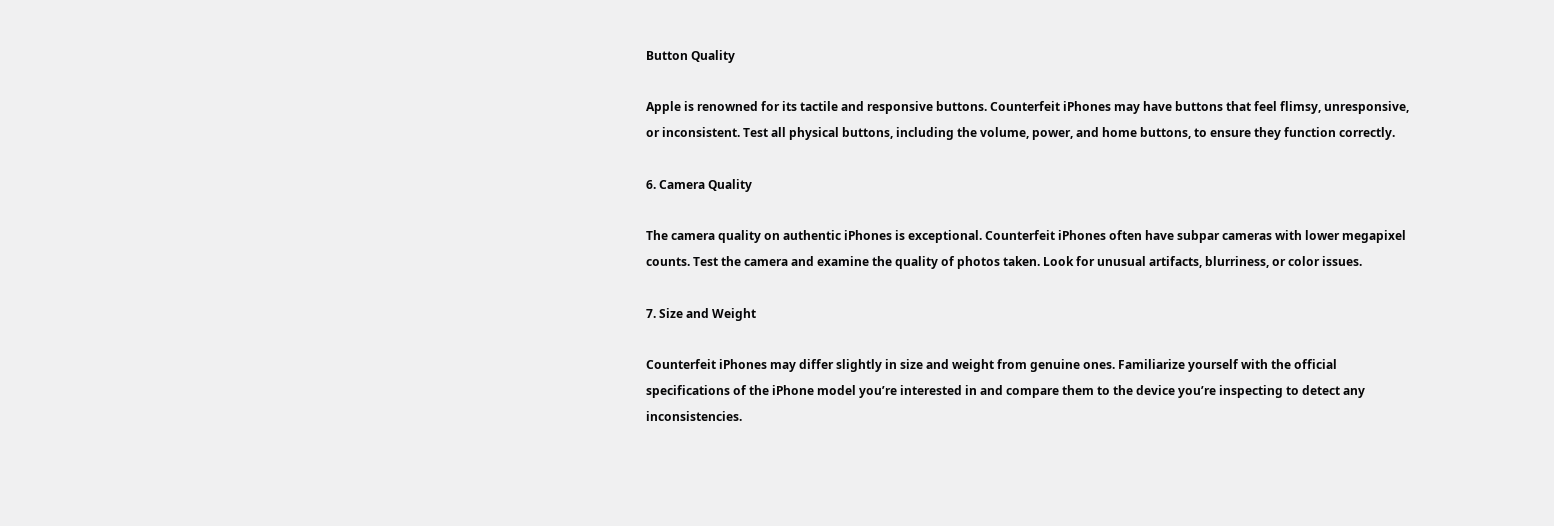Button Quality

Apple is renowned for its tactile and responsive buttons. Counterfeit iPhones may have buttons that feel flimsy, unresponsive, or inconsistent. Test all physical buttons, including the volume, power, and home buttons, to ensure they function correctly.

6. Camera Quality

The camera quality on authentic iPhones is exceptional. Counterfeit iPhones often have subpar cameras with lower megapixel counts. Test the camera and examine the quality of photos taken. Look for unusual artifacts, blurriness, or color issues.

7. Size and Weight

Counterfeit iPhones may differ slightly in size and weight from genuine ones. Familiarize yourself with the official specifications of the iPhone model you’re interested in and compare them to the device you’re inspecting to detect any inconsistencies.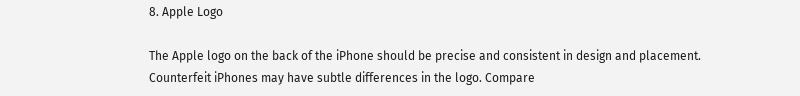8. Apple Logo

The Apple logo on the back of the iPhone should be precise and consistent in design and placement. Counterfeit iPhones may have subtle differences in the logo. Compare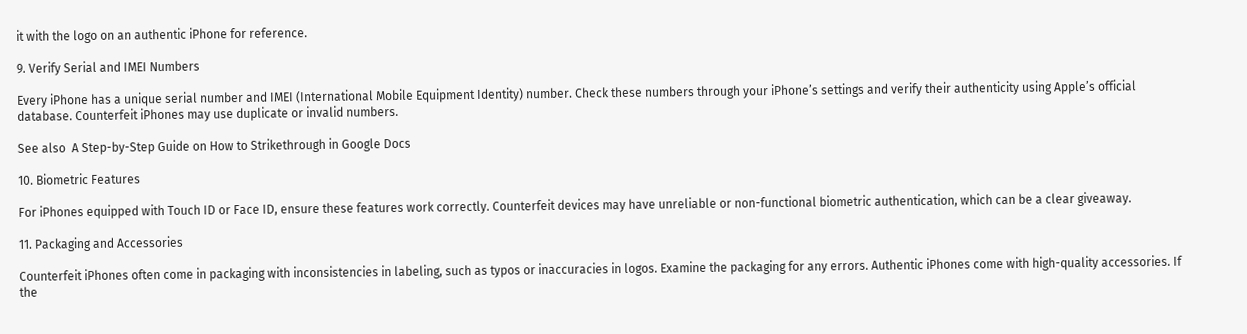it with the logo on an authentic iPhone for reference.

9. Verify Serial and IMEI Numbers

Every iPhone has a unique serial number and IMEI (International Mobile Equipment Identity) number. Check these numbers through your iPhone’s settings and verify their authenticity using Apple’s official database. Counterfeit iPhones may use duplicate or invalid numbers.

See also  A Step-by-Step Guide on How to Strikethrough in Google Docs

10. Biometric Features

For iPhones equipped with Touch ID or Face ID, ensure these features work correctly. Counterfeit devices may have unreliable or non-functional biometric authentication, which can be a clear giveaway.

11. Packaging and Accessories

Counterfeit iPhones often come in packaging with inconsistencies in labeling, such as typos or inaccuracies in logos. Examine the packaging for any errors. Authentic iPhones come with high-quality accessories. If the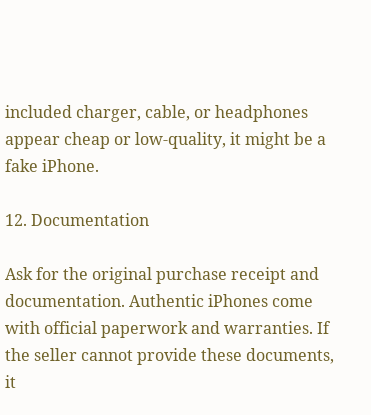included charger, cable, or headphones appear cheap or low-quality, it might be a fake iPhone.

12. Documentation

Ask for the original purchase receipt and documentation. Authentic iPhones come with official paperwork and warranties. If the seller cannot provide these documents, it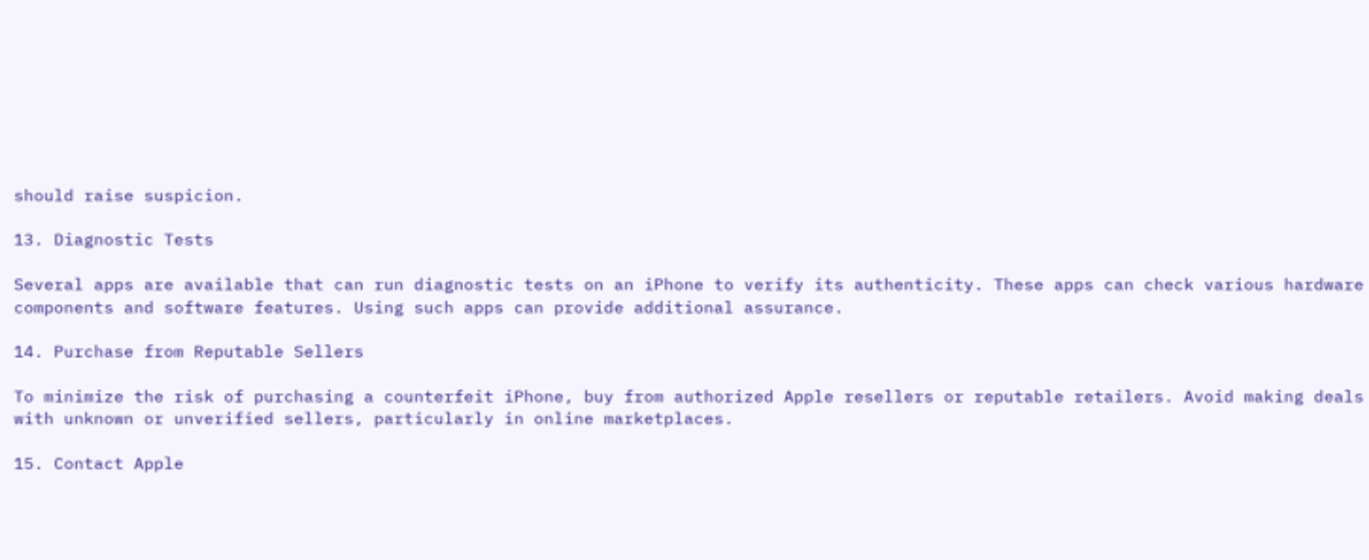should raise suspicion.

13. Diagnostic Tests

Several apps are available that can run diagnostic tests on an iPhone to verify its authenticity. These apps can check various hardware components and software features. Using such apps can provide additional assurance.

14. Purchase from Reputable Sellers

To minimize the risk of purchasing a counterfeit iPhone, buy from authorized Apple resellers or reputable retailers. Avoid making deals with unknown or unverified sellers, particularly in online marketplaces.

15. Contact Apple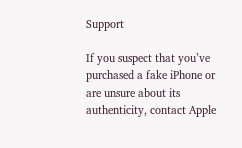Support

If you suspect that you’ve purchased a fake iPhone or are unsure about its authenticity, contact Apple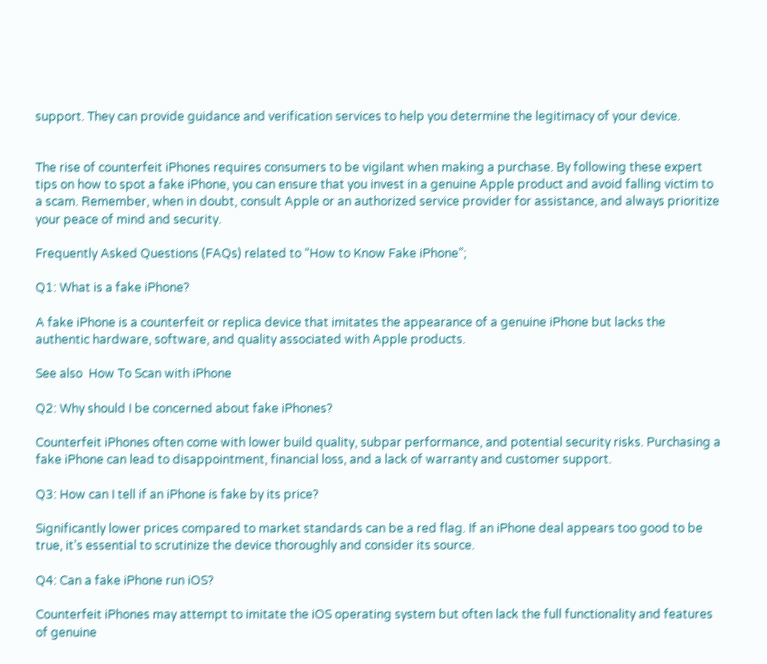support. They can provide guidance and verification services to help you determine the legitimacy of your device.


The rise of counterfeit iPhones requires consumers to be vigilant when making a purchase. By following these expert tips on how to spot a fake iPhone, you can ensure that you invest in a genuine Apple product and avoid falling victim to a scam. Remember, when in doubt, consult Apple or an authorized service provider for assistance, and always prioritize your peace of mind and security.

Frequently Asked Questions (FAQs) related to “How to Know Fake iPhone”;

Q1: What is a fake iPhone?

A fake iPhone is a counterfeit or replica device that imitates the appearance of a genuine iPhone but lacks the authentic hardware, software, and quality associated with Apple products.

See also  How To Scan with iPhone

Q2: Why should I be concerned about fake iPhones?

Counterfeit iPhones often come with lower build quality, subpar performance, and potential security risks. Purchasing a fake iPhone can lead to disappointment, financial loss, and a lack of warranty and customer support.

Q3: How can I tell if an iPhone is fake by its price?

Significantly lower prices compared to market standards can be a red flag. If an iPhone deal appears too good to be true, it’s essential to scrutinize the device thoroughly and consider its source.

Q4: Can a fake iPhone run iOS?

Counterfeit iPhones may attempt to imitate the iOS operating system but often lack the full functionality and features of genuine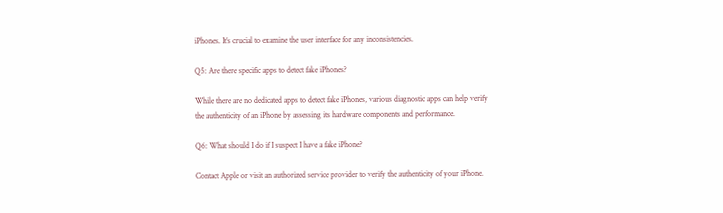iPhones. It’s crucial to examine the user interface for any inconsistencies.

Q5: Are there specific apps to detect fake iPhones?

While there are no dedicated apps to detect fake iPhones, various diagnostic apps can help verify the authenticity of an iPhone by assessing its hardware components and performance.

Q6: What should I do if I suspect I have a fake iPhone?

Contact Apple or visit an authorized service provider to verify the authenticity of your iPhone.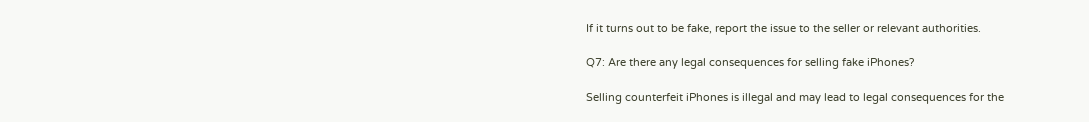If it turns out to be fake, report the issue to the seller or relevant authorities.

Q7: Are there any legal consequences for selling fake iPhones?

Selling counterfeit iPhones is illegal and may lead to legal consequences for the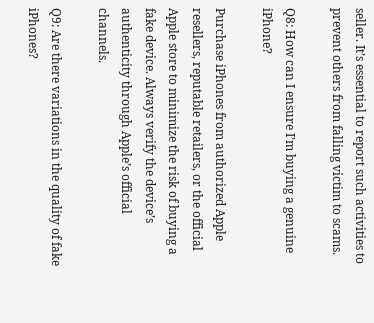seller. It’s essential to report such activities to prevent others from falling victim to scams.

Q8: How can I ensure I’m buying a genuine iPhone?

Purchase iPhones from authorized Apple resellers, reputable retailers, or the official Apple store to minimize the risk of buying a fake device. Always verify the device’s authenticity through Apple’s official channels.

Q9: Are there variations in the quality of fake iPhones?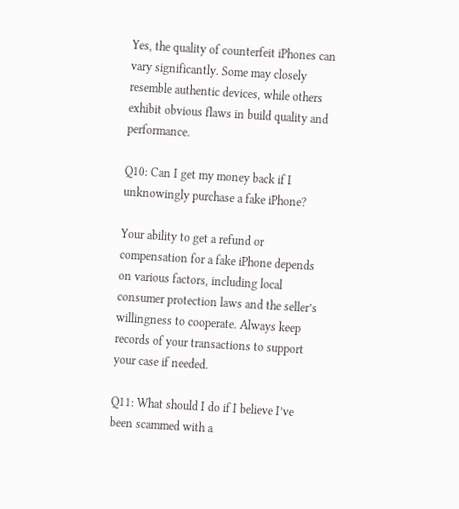Yes, the quality of counterfeit iPhones can vary significantly. Some may closely resemble authentic devices, while others exhibit obvious flaws in build quality and performance.

Q10: Can I get my money back if I unknowingly purchase a fake iPhone?

Your ability to get a refund or compensation for a fake iPhone depends on various factors, including local consumer protection laws and the seller’s willingness to cooperate. Always keep records of your transactions to support your case if needed.

Q11: What should I do if I believe I’ve been scammed with a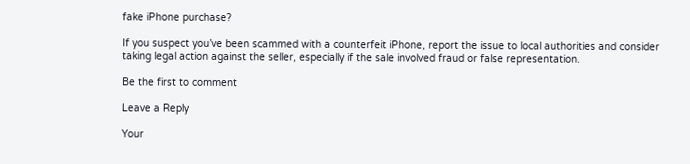fake iPhone purchase?

If you suspect you’ve been scammed with a counterfeit iPhone, report the issue to local authorities and consider taking legal action against the seller, especially if the sale involved fraud or false representation.

Be the first to comment

Leave a Reply

Your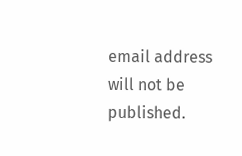email address will not be published.